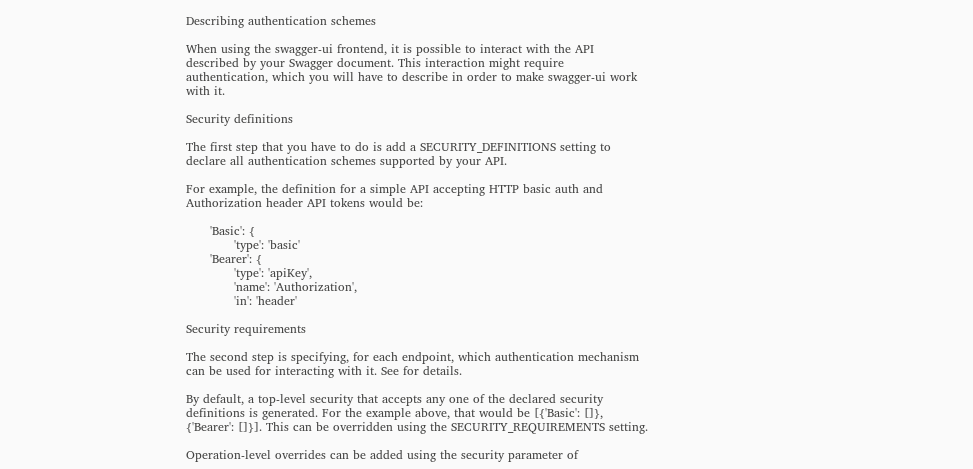Describing authentication schemes

When using the swagger-ui frontend, it is possible to interact with the API described by your Swagger document. This interaction might require authentication, which you will have to describe in order to make swagger-ui work with it.

Security definitions

The first step that you have to do is add a SECURITY_DEFINITIONS setting to declare all authentication schemes supported by your API.

For example, the definition for a simple API accepting HTTP basic auth and Authorization header API tokens would be:

      'Basic': {
            'type': 'basic'
      'Bearer': {
            'type': 'apiKey',
            'name': 'Authorization',
            'in': 'header'

Security requirements

The second step is specifying, for each endpoint, which authentication mechanism can be used for interacting with it. See for details.

By default, a top-level security that accepts any one of the declared security definitions is generated. For the example above, that would be [{'Basic': []}, {'Bearer': []}]. This can be overridden using the SECURITY_REQUIREMENTS setting.

Operation-level overrides can be added using the security parameter of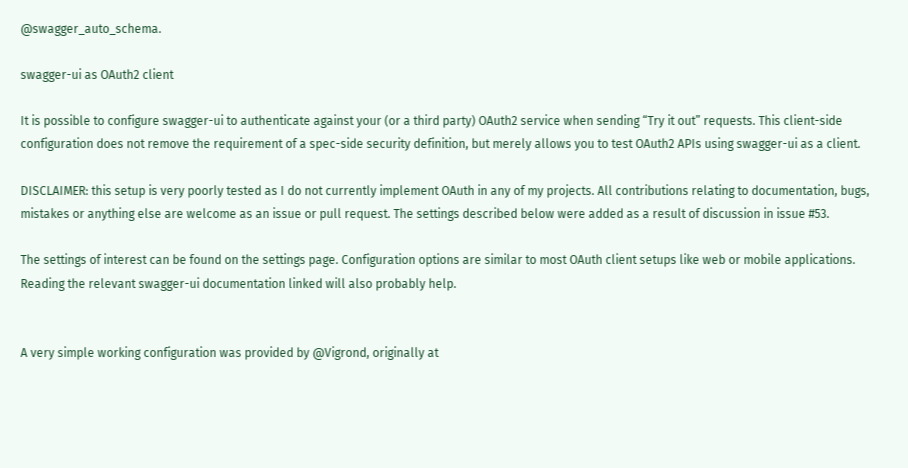@swagger_auto_schema.

swagger-ui as OAuth2 client

It is possible to configure swagger-ui to authenticate against your (or a third party) OAuth2 service when sending “Try it out” requests. This client-side configuration does not remove the requirement of a spec-side security definition, but merely allows you to test OAuth2 APIs using swagger-ui as a client.

DISCLAIMER: this setup is very poorly tested as I do not currently implement OAuth in any of my projects. All contributions relating to documentation, bugs, mistakes or anything else are welcome as an issue or pull request. The settings described below were added as a result of discussion in issue #53.

The settings of interest can be found on the settings page. Configuration options are similar to most OAuth client setups like web or mobile applications. Reading the relevant swagger-ui documentation linked will also probably help.


A very simple working configuration was provided by @Vigrond, originally at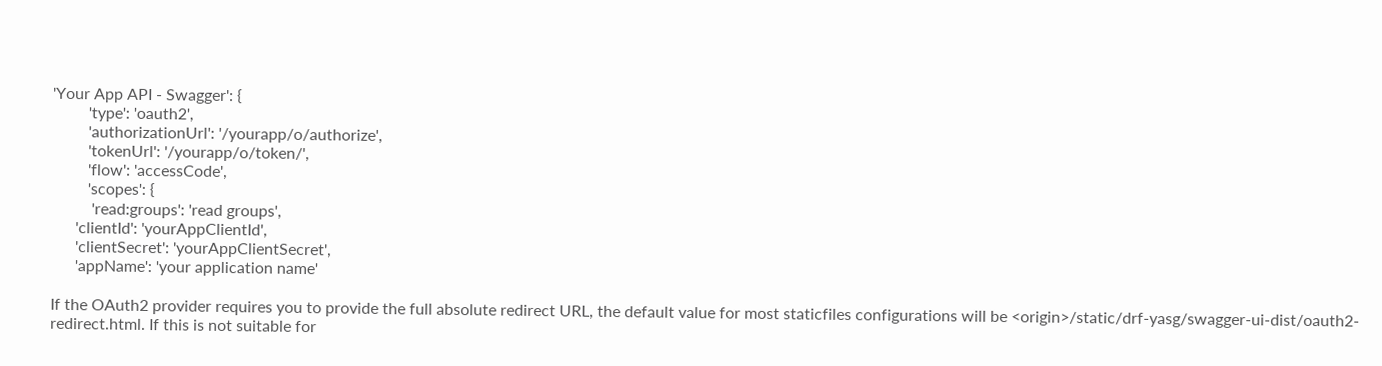'Your App API - Swagger': {
         'type': 'oauth2',
         'authorizationUrl': '/yourapp/o/authorize',
         'tokenUrl': '/yourapp/o/token/',
         'flow': 'accessCode',
         'scopes': {
          'read:groups': 'read groups',
      'clientId': 'yourAppClientId',
      'clientSecret': 'yourAppClientSecret',
      'appName': 'your application name'

If the OAuth2 provider requires you to provide the full absolute redirect URL, the default value for most staticfiles configurations will be <origin>/static/drf-yasg/swagger-ui-dist/oauth2-redirect.html. If this is not suitable for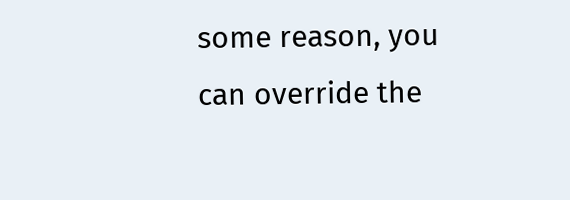some reason, you can override the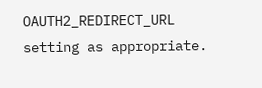OAUTH2_REDIRECT_URL setting as appropriate.